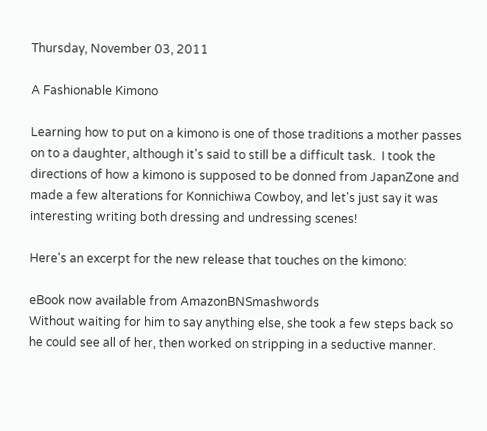Thursday, November 03, 2011

A Fashionable Kimono

Learning how to put on a kimono is one of those traditions a mother passes on to a daughter, although it's said to still be a difficult task.  I took the directions of how a kimono is supposed to be donned from JapanZone and made a few alterations for Konnichiwa Cowboy, and let's just say it was interesting writing both dressing and undressing scenes!

Here's an excerpt for the new release that touches on the kimono:

eBook now available from AmazonBNSmashwords
Without waiting for him to say anything else, she took a few steps back so he could see all of her, then worked on stripping in a seductive manner.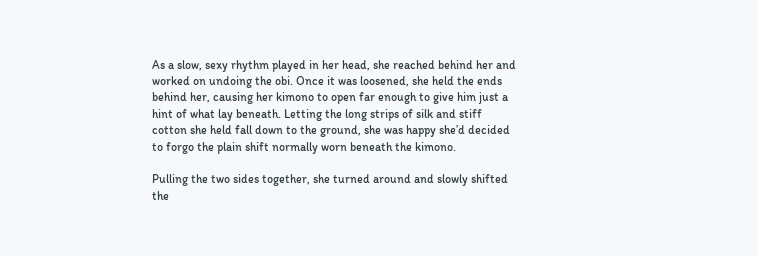As a slow, sexy rhythm played in her head, she reached behind her and worked on undoing the obi. Once it was loosened, she held the ends behind her, causing her kimono to open far enough to give him just a hint of what lay beneath. Letting the long strips of silk and stiff cotton she held fall down to the ground, she was happy she’d decided to forgo the plain shift normally worn beneath the kimono.

Pulling the two sides together, she turned around and slowly shifted the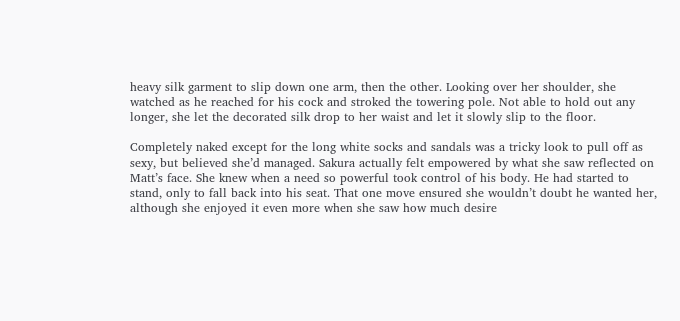heavy silk garment to slip down one arm, then the other. Looking over her shoulder, she watched as he reached for his cock and stroked the towering pole. Not able to hold out any longer, she let the decorated silk drop to her waist and let it slowly slip to the floor.

Completely naked except for the long white socks and sandals was a tricky look to pull off as sexy, but believed she’d managed. Sakura actually felt empowered by what she saw reflected on Matt’s face. She knew when a need so powerful took control of his body. He had started to stand, only to fall back into his seat. That one move ensured she wouldn’t doubt he wanted her, although she enjoyed it even more when she saw how much desire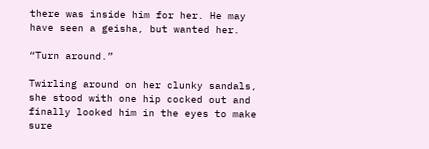there was inside him for her. He may have seen a geisha, but wanted her.

“Turn around.”

Twirling around on her clunky sandals, she stood with one hip cocked out and finally looked him in the eyes to make sure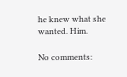he knew what she wanted. Him.

No comments: